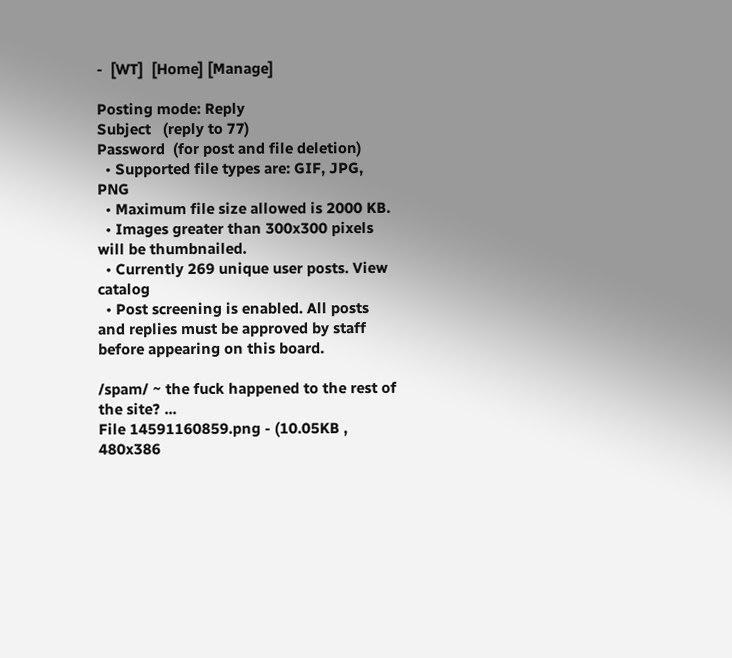-  [WT]  [Home] [Manage]

Posting mode: Reply
Subject   (reply to 77)
Password  (for post and file deletion)
  • Supported file types are: GIF, JPG, PNG
  • Maximum file size allowed is 2000 KB.
  • Images greater than 300x300 pixels will be thumbnailed.
  • Currently 269 unique user posts. View catalog
  • Post screening is enabled. All posts and replies must be approved by staff before appearing on this board.

/spam/ ~ the fuck happened to the rest of the site? ...
File 14591160859.png - (10.05KB , 480x386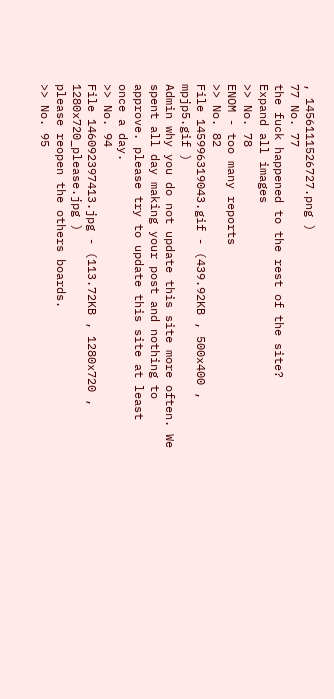, 1456111526727.png )
77 No. 77
the fuck happened to the rest of the site?
Expand all images
>> No. 78
ENOM - too many reports
>> No. 82
File 145996319043.gif - (439.92KB , 500x400 , mpjp5.gif )
Admin why you do not update this site more often. We spent all day making your post and nothing to approve. please try to update this site at least once a day.
>> No. 94
File 146092397413.jpg - (113.72KB , 1280x720 , 1280x720_please.jpg )
please reopen the others boards.
>> No. 95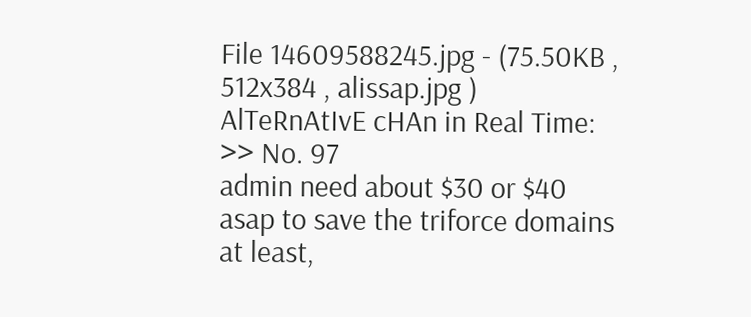File 14609588245.jpg - (75.50KB , 512x384 , alissap.jpg )
AlTeRnAtIvE cHAn in Real Time:
>> No. 97
admin need about $30 or $40 asap to save the triforce domains at least,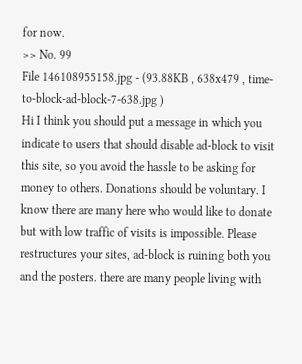for now.
>> No. 99
File 146108955158.jpg - (93.88KB , 638x479 , time-to-block-ad-block-7-638.jpg )
Hi I think you should put a message in which you indicate to users that should disable ad-block to visit this site, so you avoid the hassle to be asking for money to others. Donations should be voluntary. I know there are many here who would like to donate but with low traffic of visits is impossible. Please restructures your sites, ad-block is ruining both you and the posters. there are many people living with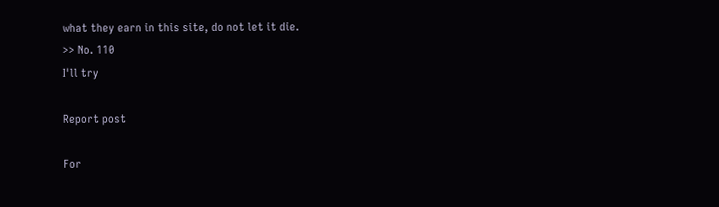what they earn in this site, do not let it die.
>> No. 110
I'll try

Report post

For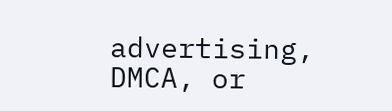advertising, DMCA, or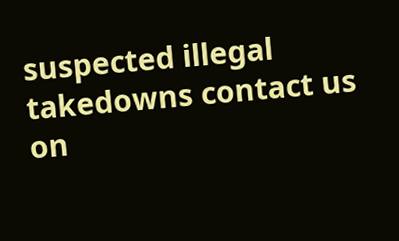suspected illegal takedowns contact us on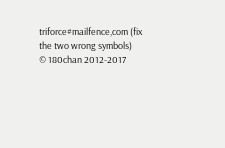triforce#mailfence,com (fix the two wrong symbols)
© 180chan 2012-2017